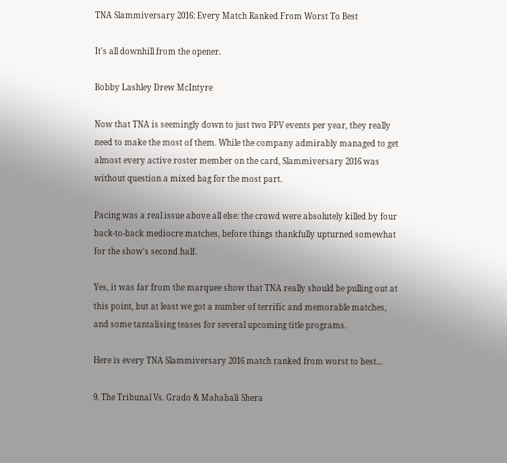TNA Slammiversary 2016: Every Match Ranked From Worst To Best

It's all downhill from the opener.

Bobby Lashley Drew McIntyre

Now that TNA is seemingly down to just two PPV events per year, they really need to make the most of them. While the company admirably managed to get almost every active roster member on the card, Slammiversary 2016 was without question a mixed bag for the most part.

Pacing was a real issue above all else: the crowd were absolutely killed by four back-to-back mediocre matches, before things thankfully upturned somewhat for the show's second half.

Yes, it was far from the marquee show that TNA really should be pulling out at this point, but at least we got a number of terrific and memorable matches, and some tantalising teases for several upcoming title programs.

Here is every TNA Slammiversary 2016 match ranked from worst to best...

9. The Tribunal Vs. Grado & Mahabali Shera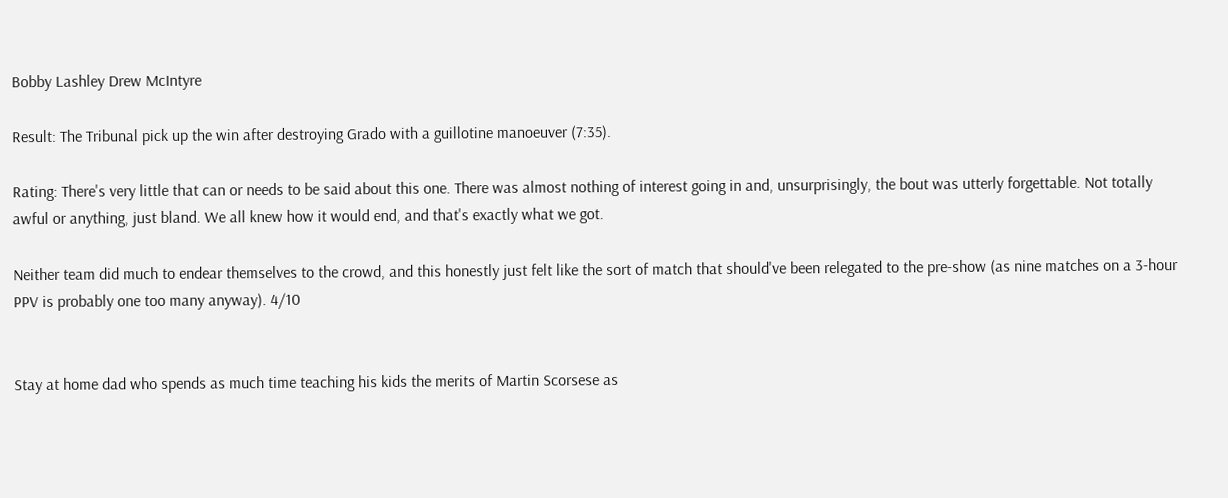Bobby Lashley Drew McIntyre

Result: The Tribunal pick up the win after destroying Grado with a guillotine manoeuver (7:35).

Rating: There's very little that can or needs to be said about this one. There was almost nothing of interest going in and, unsurprisingly, the bout was utterly forgettable. Not totally awful or anything, just bland. We all knew how it would end, and that's exactly what we got.

Neither team did much to endear themselves to the crowd, and this honestly just felt like the sort of match that should've been relegated to the pre-show (as nine matches on a 3-hour PPV is probably one too many anyway). 4/10


Stay at home dad who spends as much time teaching his kids the merits of Martin Scorsese as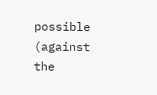possible (against the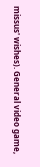missus' wishes). General video game,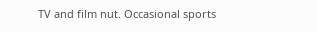TV and film nut. Occasional sports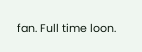fan. Full time loon.